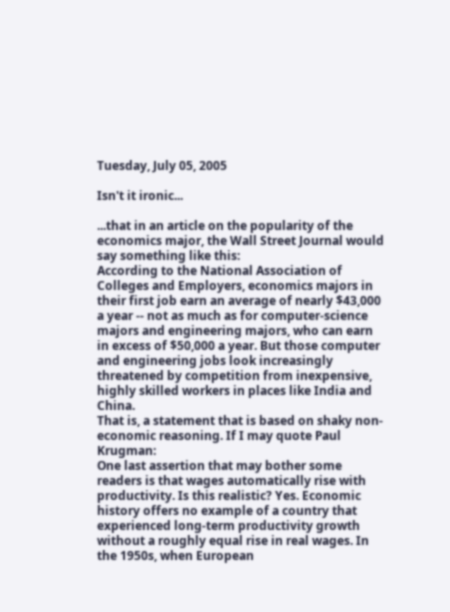Tuesday, July 05, 2005

Isn't it ironic...

...that in an article on the popularity of the economics major, the Wall Street Journal would say something like this:
According to the National Association of Colleges and Employers, economics majors in their first job earn an average of nearly $43,000 a year -- not as much as for computer-science majors and engineering majors, who can earn in excess of $50,000 a year. But those computer and engineering jobs look increasingly threatened by competition from inexpensive, highly skilled workers in places like India and China.
That is, a statement that is based on shaky non-economic reasoning. If I may quote Paul Krugman:
One last assertion that may bother some readers is that wages automatically rise with productivity. Is this realistic? Yes. Economic history offers no example of a country that experienced long-term productivity growth without a roughly equal rise in real wages. In the 1950s, when European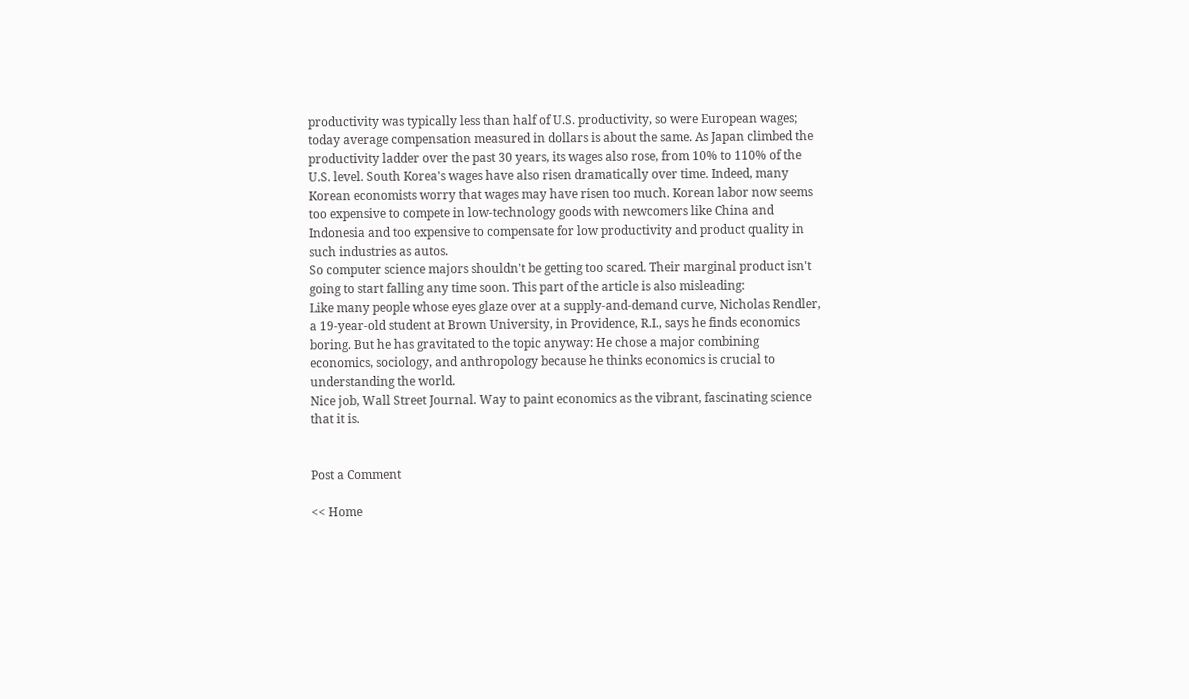productivity was typically less than half of U.S. productivity, so were European wages; today average compensation measured in dollars is about the same. As Japan climbed the productivity ladder over the past 30 years, its wages also rose, from 10% to 110% of the U.S. level. South Korea's wages have also risen dramatically over time. Indeed, many Korean economists worry that wages may have risen too much. Korean labor now seems too expensive to compete in low-technology goods with newcomers like China and Indonesia and too expensive to compensate for low productivity and product quality in such industries as autos.
So computer science majors shouldn't be getting too scared. Their marginal product isn't going to start falling any time soon. This part of the article is also misleading:
Like many people whose eyes glaze over at a supply-and-demand curve, Nicholas Rendler, a 19-year-old student at Brown University, in Providence, R.I., says he finds economics boring. But he has gravitated to the topic anyway: He chose a major combining economics, sociology, and anthropology because he thinks economics is crucial to understanding the world.
Nice job, Wall Street Journal. Way to paint economics as the vibrant, fascinating science that it is.


Post a Comment

<< Home